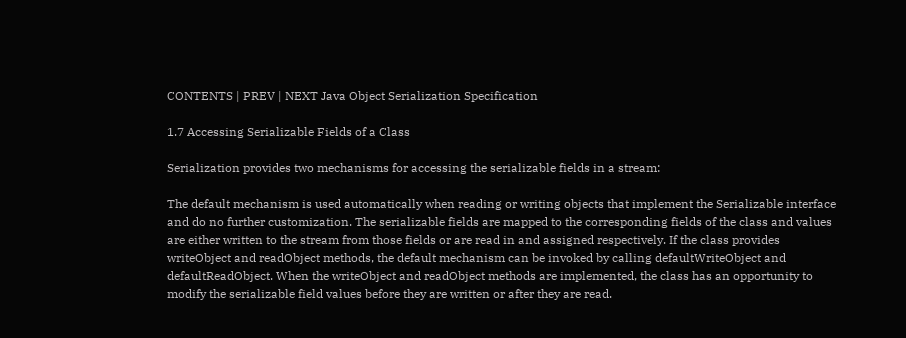CONTENTS | PREV | NEXT Java Object Serialization Specification

1.7 Accessing Serializable Fields of a Class

Serialization provides two mechanisms for accessing the serializable fields in a stream:

The default mechanism is used automatically when reading or writing objects that implement the Serializable interface and do no further customization. The serializable fields are mapped to the corresponding fields of the class and values are either written to the stream from those fields or are read in and assigned respectively. If the class provides writeObject and readObject methods, the default mechanism can be invoked by calling defaultWriteObject and defaultReadObject. When the writeObject and readObject methods are implemented, the class has an opportunity to modify the serializable field values before they are written or after they are read.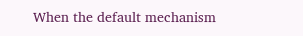When the default mechanism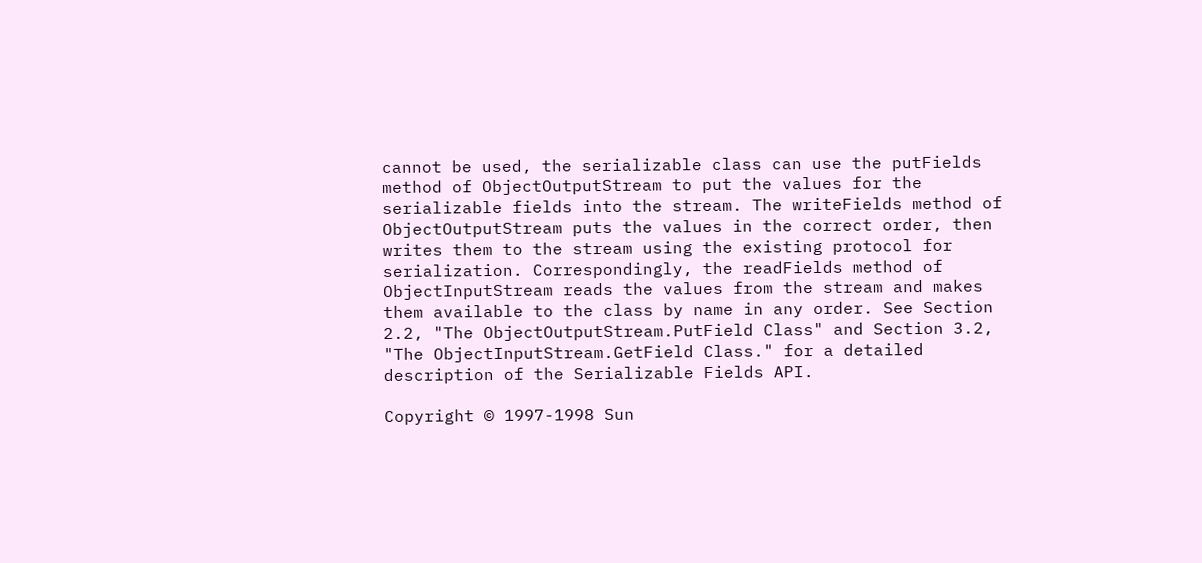cannot be used, the serializable class can use the putFields method of ObjectOutputStream to put the values for the serializable fields into the stream. The writeFields method of ObjectOutputStream puts the values in the correct order, then writes them to the stream using the existing protocol for serialization. Correspondingly, the readFields method of ObjectInputStream reads the values from the stream and makes them available to the class by name in any order. See Section 2.2, "The ObjectOutputStream.PutField Class" and Section 3.2, "The ObjectInputStream.GetField Class." for a detailed description of the Serializable Fields API.

Copyright © 1997-1998 Sun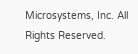Microsystems, Inc. All Rights Reserved.